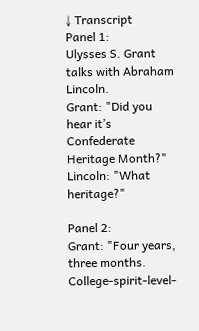↓ Transcript
Panel 1:
Ulysses S. Grant talks with Abraham Lincoln.
Grant: "Did you hear it’s Confederate Heritage Month?"
Lincoln: "What heritage?"

Panel 2:
Grant: "Four years, three months. College-spirit-level-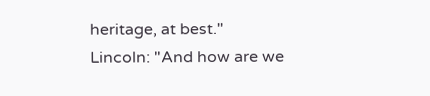heritage, at best."
Lincoln: "And how are we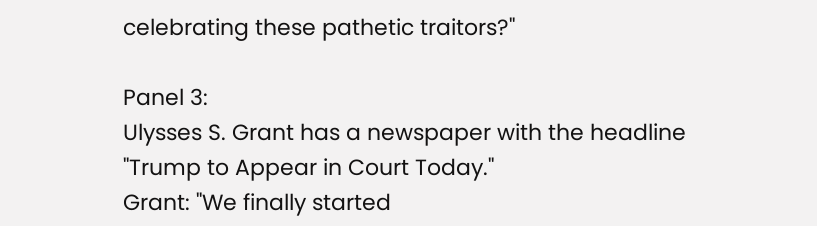celebrating these pathetic traitors?"

Panel 3:
Ulysses S. Grant has a newspaper with the headline "Trump to Appear in Court Today."
Grant: "We finally started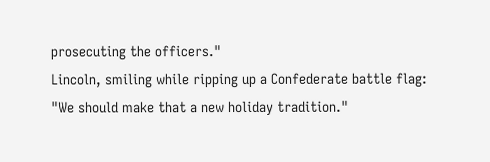prosecuting the officers."
Lincoln, smiling while ripping up a Confederate battle flag: "We should make that a new holiday tradition."